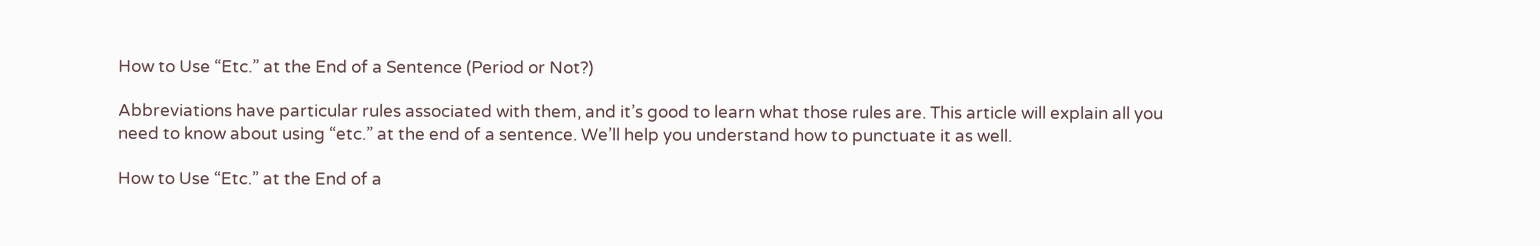How to Use “Etc.” at the End of a Sentence (Period or Not?)

Abbreviations have particular rules associated with them, and it’s good to learn what those rules are. This article will explain all you need to know about using “etc.” at the end of a sentence. We’ll help you understand how to punctuate it as well.

How to Use “Etc.” at the End of a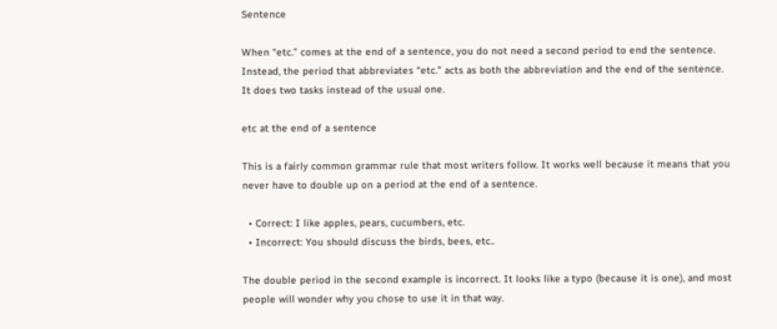Sentence

When “etc.” comes at the end of a sentence, you do not need a second period to end the sentence. Instead, the period that abbreviates “etc.” acts as both the abbreviation and the end of the sentence. It does two tasks instead of the usual one.

etc at the end of a sentence

This is a fairly common grammar rule that most writers follow. It works well because it means that you never have to double up on a period at the end of a sentence.

  • Correct: I like apples, pears, cucumbers, etc.
  • Incorrect: You should discuss the birds, bees, etc..

The double period in the second example is incorrect. It looks like a typo (because it is one), and most people will wonder why you chose to use it in that way.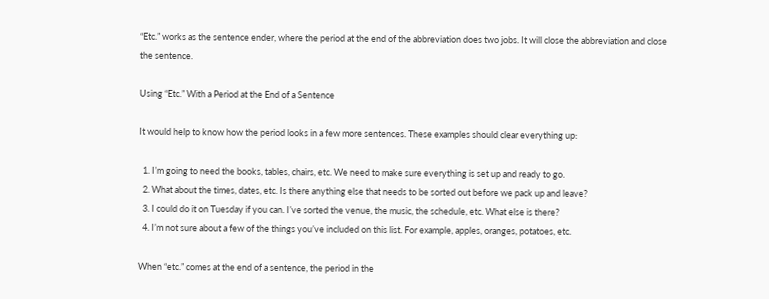“Etc.” works as the sentence ender, where the period at the end of the abbreviation does two jobs. It will close the abbreviation and close the sentence.

Using “Etc.” With a Period at the End of a Sentence

It would help to know how the period looks in a few more sentences. These examples should clear everything up:

  1. I’m going to need the books, tables, chairs, etc. We need to make sure everything is set up and ready to go.
  2. What about the times, dates, etc. Is there anything else that needs to be sorted out before we pack up and leave?
  3. I could do it on Tuesday if you can. I’ve sorted the venue, the music, the schedule, etc. What else is there?
  4. I’m not sure about a few of the things you’ve included on this list. For example, apples, oranges, potatoes, etc.

When “etc.” comes at the end of a sentence, the period in the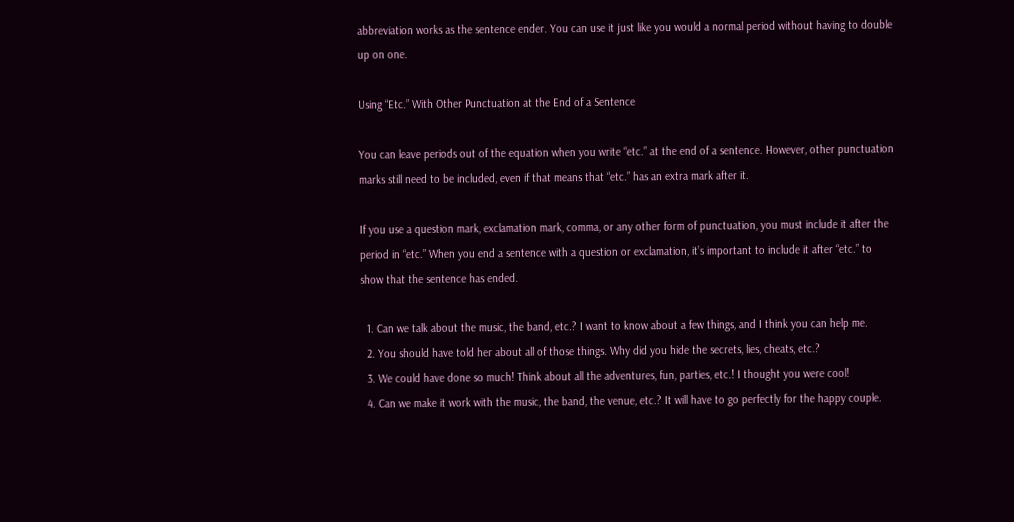abbreviation works as the sentence ender. You can use it just like you would a normal period without having to double up on one.

Using “Etc.” With Other Punctuation at the End of a Sentence

You can leave periods out of the equation when you write “etc.” at the end of a sentence. However, other punctuation marks still need to be included, even if that means that “etc.” has an extra mark after it.

If you use a question mark, exclamation mark, comma, or any other form of punctuation, you must include it after the period in “etc.” When you end a sentence with a question or exclamation, it’s important to include it after “etc.” to show that the sentence has ended.

  1. Can we talk about the music, the band, etc.? I want to know about a few things, and I think you can help me.
  2. You should have told her about all of those things. Why did you hide the secrets, lies, cheats, etc.?
  3. We could have done so much! Think about all the adventures, fun, parties, etc.! I thought you were cool!
  4. Can we make it work with the music, the band, the venue, etc.? It will have to go perfectly for the happy couple.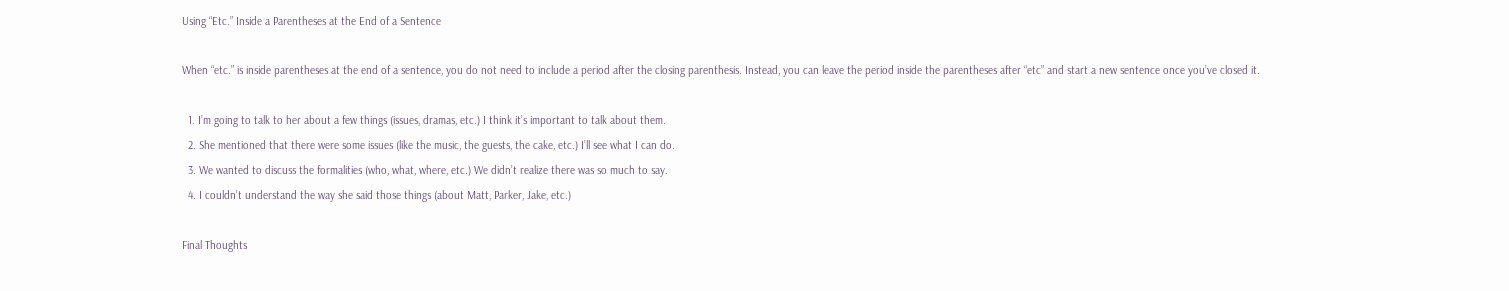Using “Etc.” Inside a Parentheses at the End of a Sentence

When “etc.” is inside parentheses at the end of a sentence, you do not need to include a period after the closing parenthesis. Instead, you can leave the period inside the parentheses after “etc” and start a new sentence once you’ve closed it.

  1. I’m going to talk to her about a few things (issues, dramas, etc.) I think it’s important to talk about them.
  2. She mentioned that there were some issues (like the music, the guests, the cake, etc.) I’ll see what I can do.
  3. We wanted to discuss the formalities (who, what, where, etc.) We didn’t realize there was so much to say.
  4. I couldn’t understand the way she said those things (about Matt, Parker, Jake, etc.)

Final Thoughts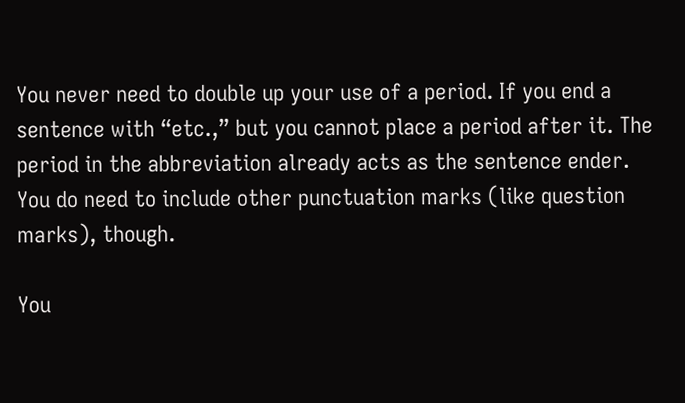You never need to double up your use of a period. If you end a sentence with “etc.,” but you cannot place a period after it. The period in the abbreviation already acts as the sentence ender. You do need to include other punctuation marks (like question marks), though.

You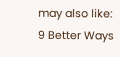may also like:
9 Better Ways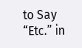to Say “Etc.” in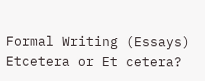Formal Writing (Essays)
Etcetera or Et cetera?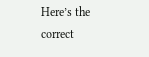Here’s the correct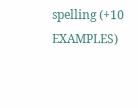spelling (+10 EXAMPLES)